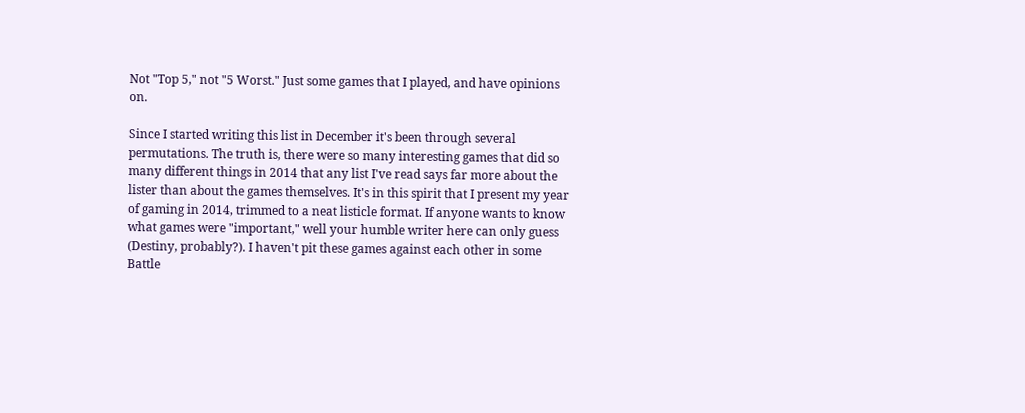Not "Top 5," not "5 Worst." Just some games that I played, and have opinions on.

Since I started writing this list in December it's been through several permutations. The truth is, there were so many interesting games that did so many different things in 2014 that any list I've read says far more about the lister than about the games themselves. It's in this spirit that I present my year of gaming in 2014, trimmed to a neat listicle format. If anyone wants to know what games were "important," well your humble writer here can only guess (Destiny, probably?). I haven't pit these games against each other in some Battle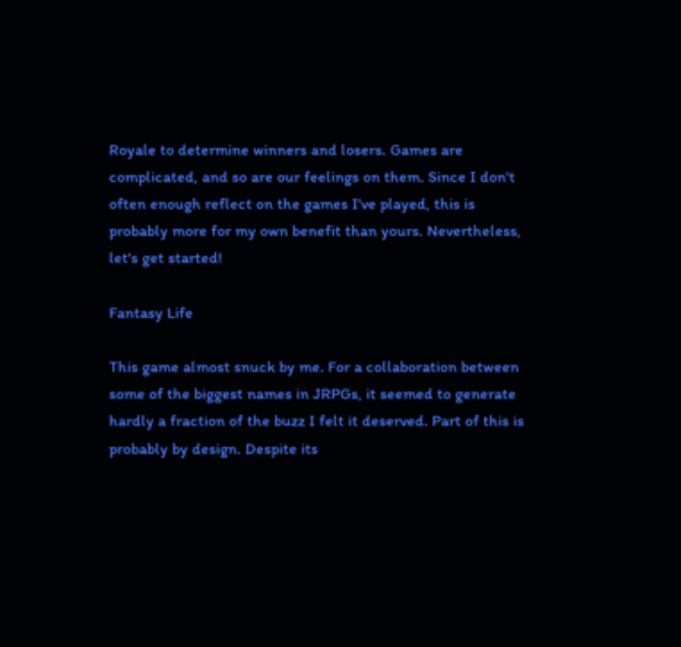Royale to determine winners and losers. Games are complicated, and so are our feelings on them. Since I don't often enough reflect on the games I've played, this is probably more for my own benefit than yours. Nevertheless, let's get started!

Fantasy Life

This game almost snuck by me. For a collaboration between some of the biggest names in JRPGs, it seemed to generate hardly a fraction of the buzz I felt it deserved. Part of this is probably by design. Despite its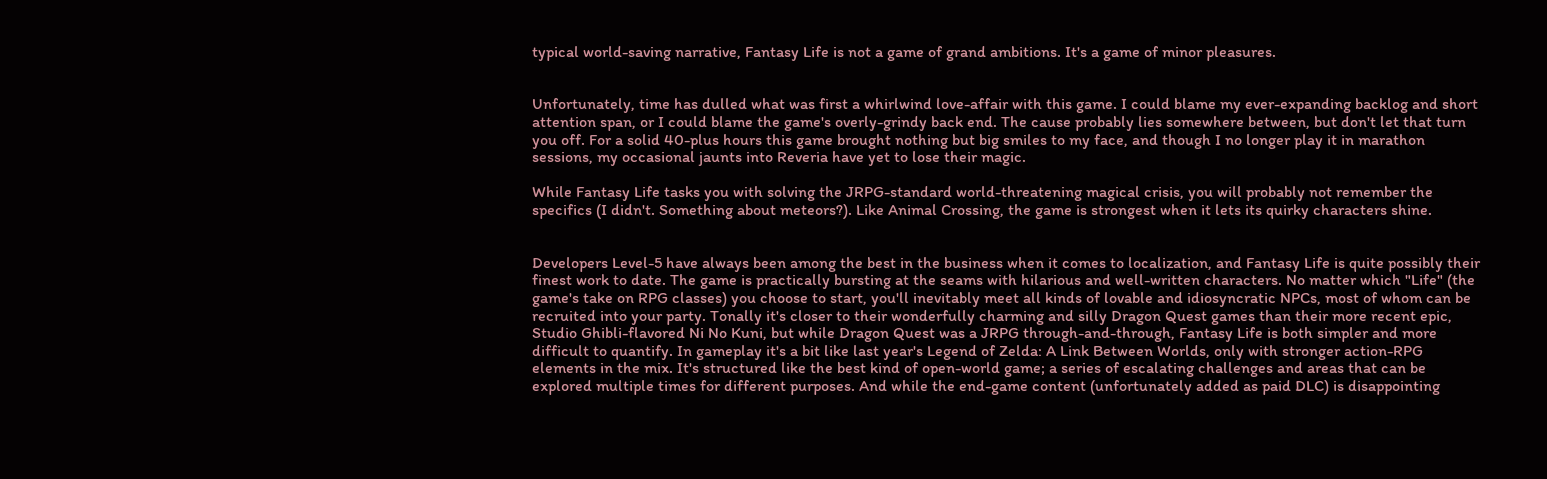typical world-saving narrative, Fantasy Life is not a game of grand ambitions. It's a game of minor pleasures.


Unfortunately, time has dulled what was first a whirlwind love-affair with this game. I could blame my ever-expanding backlog and short attention span, or I could blame the game's overly-grindy back end. The cause probably lies somewhere between, but don't let that turn you off. For a solid 40-plus hours this game brought nothing but big smiles to my face, and though I no longer play it in marathon sessions, my occasional jaunts into Reveria have yet to lose their magic.

While Fantasy Life tasks you with solving the JRPG-standard world-threatening magical crisis, you will probably not remember the specifics (I didn't. Something about meteors?). Like Animal Crossing, the game is strongest when it lets its quirky characters shine.


Developers Level-5 have always been among the best in the business when it comes to localization, and Fantasy Life is quite possibly their finest work to date. The game is practically bursting at the seams with hilarious and well-written characters. No matter which "Life" (the game's take on RPG classes) you choose to start, you'll inevitably meet all kinds of lovable and idiosyncratic NPCs, most of whom can be recruited into your party. Tonally it's closer to their wonderfully charming and silly Dragon Quest games than their more recent epic, Studio Ghibli-flavored Ni No Kuni, but while Dragon Quest was a JRPG through-and-through, Fantasy Life is both simpler and more difficult to quantify. In gameplay it's a bit like last year's Legend of Zelda: A Link Between Worlds, only with stronger action-RPG elements in the mix. It's structured like the best kind of open-world game; a series of escalating challenges and areas that can be explored multiple times for different purposes. And while the end-game content (unfortunately added as paid DLC) is disappointing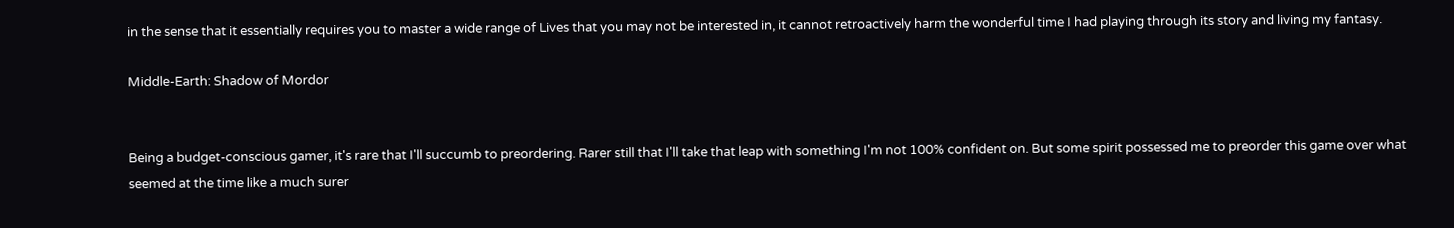in the sense that it essentially requires you to master a wide range of Lives that you may not be interested in, it cannot retroactively harm the wonderful time I had playing through its story and living my fantasy.

Middle-Earth: Shadow of Mordor


Being a budget-conscious gamer, it's rare that I'll succumb to preordering. Rarer still that I'll take that leap with something I'm not 100% confident on. But some spirit possessed me to preorder this game over what seemed at the time like a much surer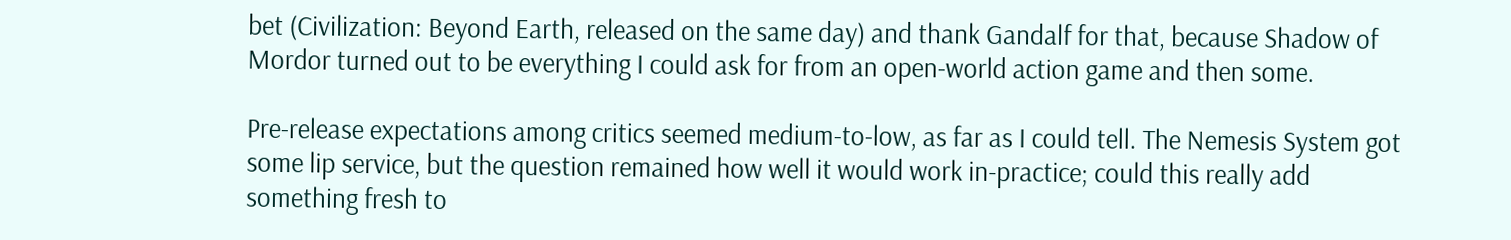bet (Civilization: Beyond Earth, released on the same day) and thank Gandalf for that, because Shadow of Mordor turned out to be everything I could ask for from an open-world action game and then some.

Pre-release expectations among critics seemed medium-to-low, as far as I could tell. The Nemesis System got some lip service, but the question remained how well it would work in-practice; could this really add something fresh to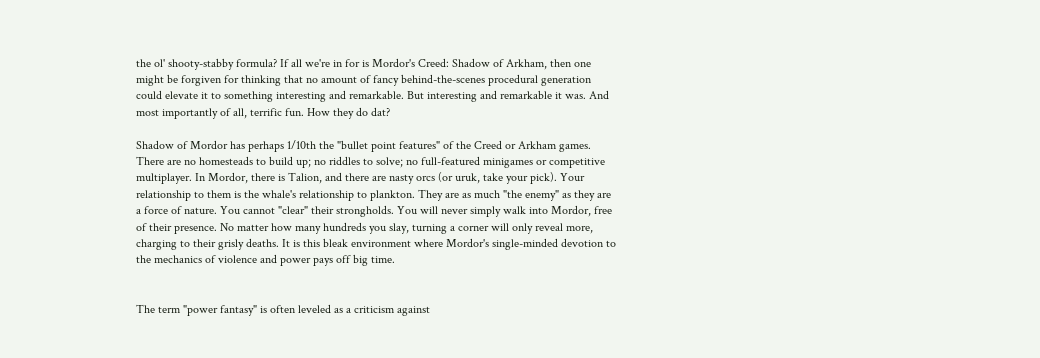the ol' shooty-stabby formula? If all we're in for is Mordor's Creed: Shadow of Arkham, then one might be forgiven for thinking that no amount of fancy behind-the-scenes procedural generation could elevate it to something interesting and remarkable. But interesting and remarkable it was. And most importantly of all, terrific fun. How they do dat?

Shadow of Mordor has perhaps 1/10th the "bullet point features" of the Creed or Arkham games. There are no homesteads to build up; no riddles to solve; no full-featured minigames or competitive multiplayer. In Mordor, there is Talion, and there are nasty orcs (or uruk, take your pick). Your relationship to them is the whale's relationship to plankton. They are as much "the enemy" as they are a force of nature. You cannot "clear" their strongholds. You will never simply walk into Mordor, free of their presence. No matter how many hundreds you slay, turning a corner will only reveal more, charging to their grisly deaths. It is this bleak environment where Mordor's single-minded devotion to the mechanics of violence and power pays off big time.


The term "power fantasy" is often leveled as a criticism against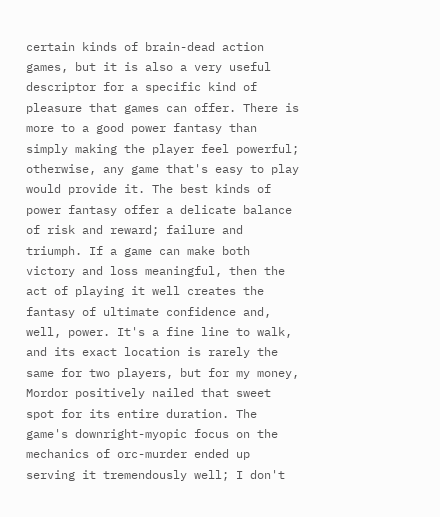certain kinds of brain-dead action games, but it is also a very useful descriptor for a specific kind of pleasure that games can offer. There is more to a good power fantasy than simply making the player feel powerful; otherwise, any game that's easy to play would provide it. The best kinds of power fantasy offer a delicate balance of risk and reward; failure and triumph. If a game can make both victory and loss meaningful, then the act of playing it well creates the fantasy of ultimate confidence and, well, power. It's a fine line to walk, and its exact location is rarely the same for two players, but for my money, Mordor positively nailed that sweet spot for its entire duration. The game's downright-myopic focus on the mechanics of orc-murder ended up serving it tremendously well; I don't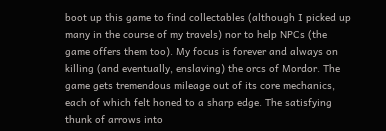boot up this game to find collectables (although I picked up many in the course of my travels) nor to help NPCs (the game offers them too). My focus is forever and always on killing (and eventually, enslaving) the orcs of Mordor. The game gets tremendous mileage out of its core mechanics, each of which felt honed to a sharp edge. The satisfying thunk of arrows into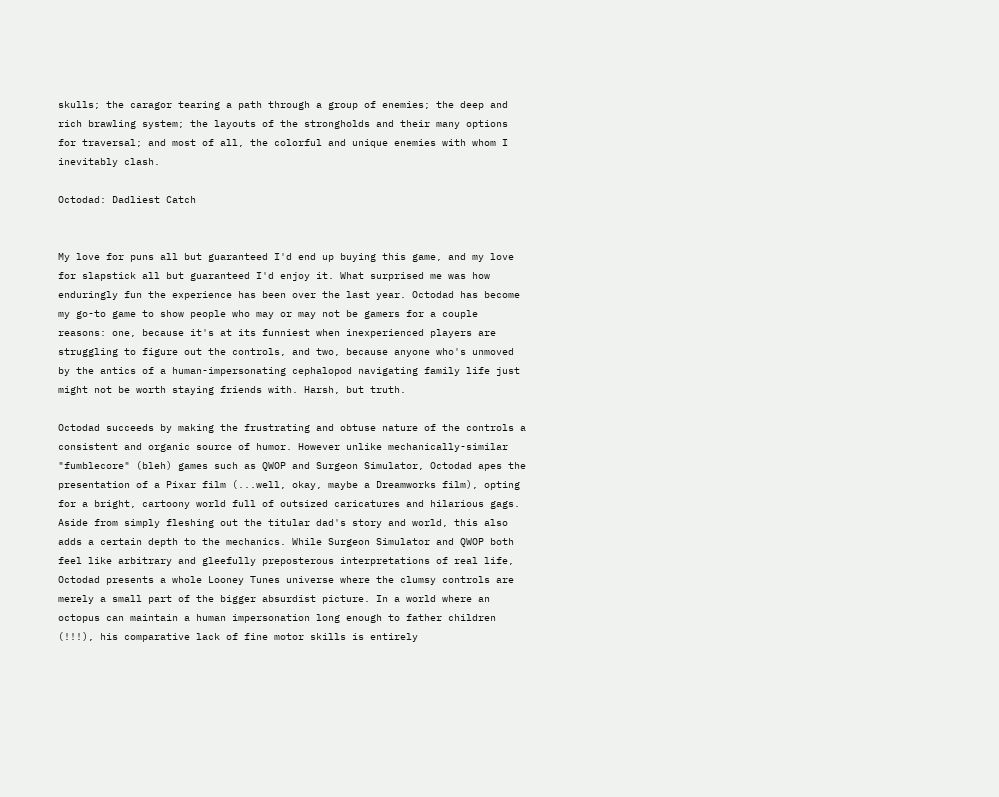skulls; the caragor tearing a path through a group of enemies; the deep and rich brawling system; the layouts of the strongholds and their many options for traversal; and most of all, the colorful and unique enemies with whom I inevitably clash.

Octodad: Dadliest Catch


My love for puns all but guaranteed I'd end up buying this game, and my love for slapstick all but guaranteed I'd enjoy it. What surprised me was how enduringly fun the experience has been over the last year. Octodad has become my go-to game to show people who may or may not be gamers for a couple reasons: one, because it's at its funniest when inexperienced players are struggling to figure out the controls, and two, because anyone who's unmoved by the antics of a human-impersonating cephalopod navigating family life just might not be worth staying friends with. Harsh, but truth.

Octodad succeeds by making the frustrating and obtuse nature of the controls a consistent and organic source of humor. However unlike mechanically-similar "fumblecore" (bleh) games such as QWOP and Surgeon Simulator, Octodad apes the presentation of a Pixar film (...well, okay, maybe a Dreamworks film), opting for a bright, cartoony world full of outsized caricatures and hilarious gags. Aside from simply fleshing out the titular dad's story and world, this also adds a certain depth to the mechanics. While Surgeon Simulator and QWOP both feel like arbitrary and gleefully preposterous interpretations of real life, Octodad presents a whole Looney Tunes universe where the clumsy controls are merely a small part of the bigger absurdist picture. In a world where an octopus can maintain a human impersonation long enough to father children (!!!), his comparative lack of fine motor skills is entirely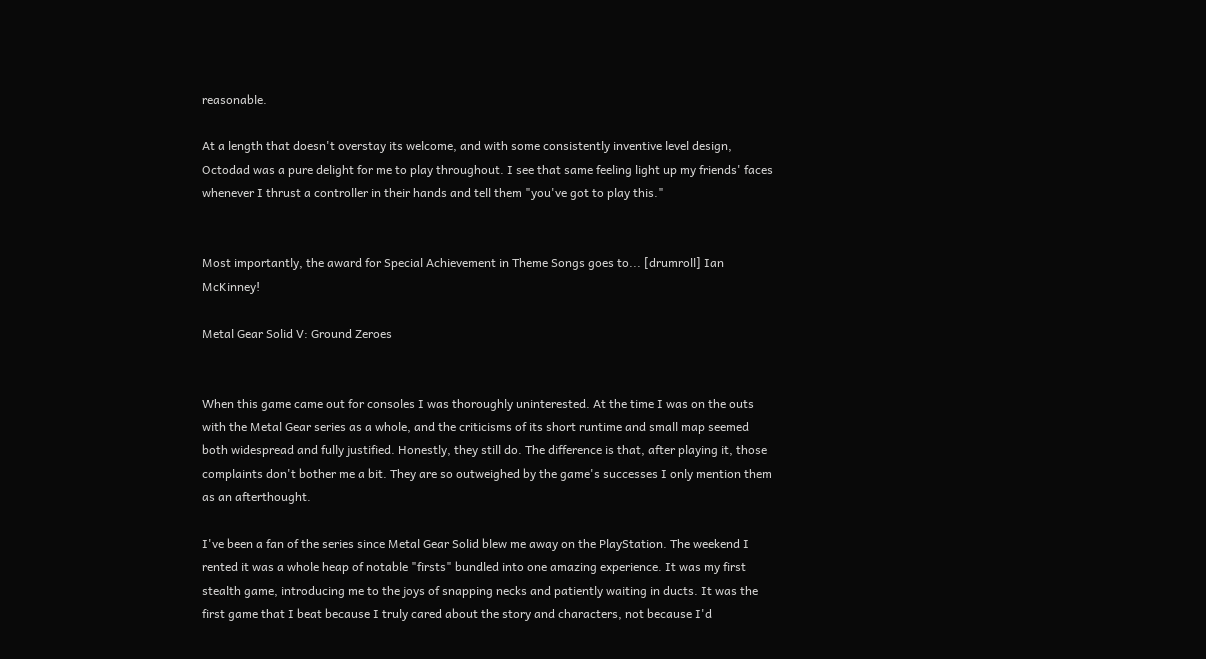reasonable.

At a length that doesn't overstay its welcome, and with some consistently inventive level design, Octodad was a pure delight for me to play throughout. I see that same feeling light up my friends' faces whenever I thrust a controller in their hands and tell them "you've got to play this."


Most importantly, the award for Special Achievement in Theme Songs goes to... [drumroll] Ian McKinney!

Metal Gear Solid V: Ground Zeroes


When this game came out for consoles I was thoroughly uninterested. At the time I was on the outs with the Metal Gear series as a whole, and the criticisms of its short runtime and small map seemed both widespread and fully justified. Honestly, they still do. The difference is that, after playing it, those complaints don't bother me a bit. They are so outweighed by the game's successes I only mention them as an afterthought.

I've been a fan of the series since Metal Gear Solid blew me away on the PlayStation. The weekend I rented it was a whole heap of notable "firsts" bundled into one amazing experience. It was my first stealth game, introducing me to the joys of snapping necks and patiently waiting in ducts. It was the first game that I beat because I truly cared about the story and characters, not because I'd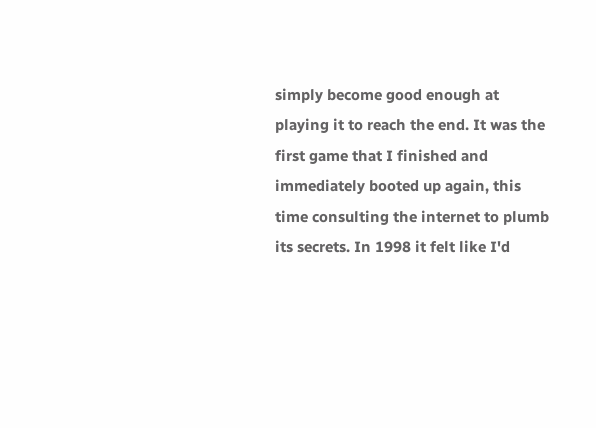simply become good enough at playing it to reach the end. It was the first game that I finished and immediately booted up again, this time consulting the internet to plumb its secrets. In 1998 it felt like I'd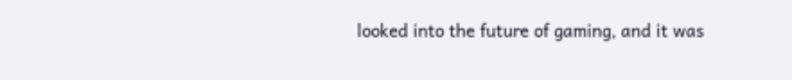looked into the future of gaming, and it was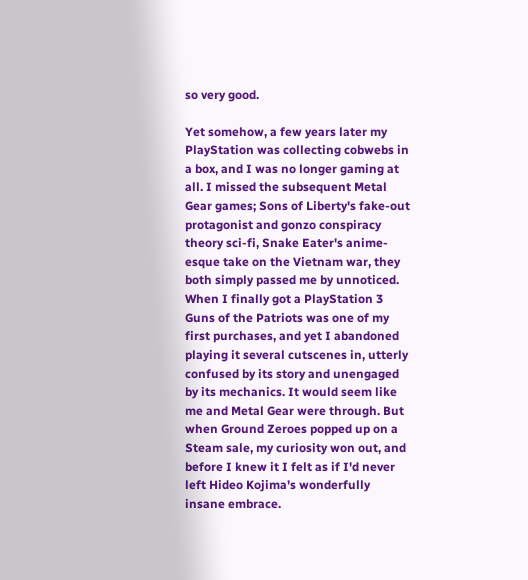so very good.

Yet somehow, a few years later my PlayStation was collecting cobwebs in a box, and I was no longer gaming at all. I missed the subsequent Metal Gear games; Sons of Liberty's fake-out protagonist and gonzo conspiracy theory sci-fi, Snake Eater's anime-esque take on the Vietnam war, they both simply passed me by unnoticed. When I finally got a PlayStation 3 Guns of the Patriots was one of my first purchases, and yet I abandoned playing it several cutscenes in, utterly confused by its story and unengaged by its mechanics. It would seem like me and Metal Gear were through. But when Ground Zeroes popped up on a Steam sale, my curiosity won out, and before I knew it I felt as if I'd never left Hideo Kojima's wonderfully insane embrace.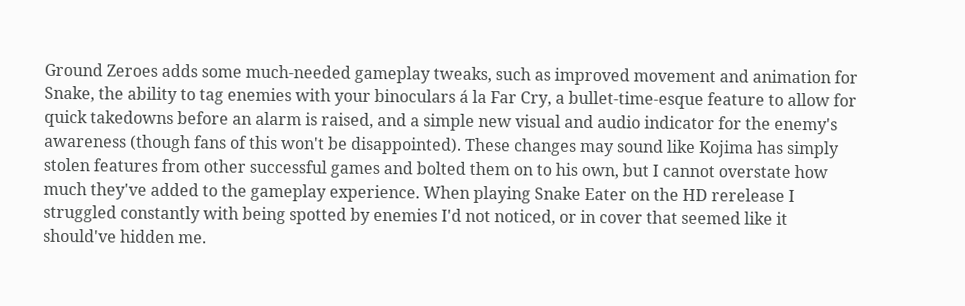Ground Zeroes adds some much-needed gameplay tweaks, such as improved movement and animation for Snake, the ability to tag enemies with your binoculars á la Far Cry, a bullet-time-esque feature to allow for quick takedowns before an alarm is raised, and a simple new visual and audio indicator for the enemy's awareness (though fans of this won't be disappointed). These changes may sound like Kojima has simply stolen features from other successful games and bolted them on to his own, but I cannot overstate how much they've added to the gameplay experience. When playing Snake Eater on the HD rerelease I struggled constantly with being spotted by enemies I'd not noticed, or in cover that seemed like it should've hidden me.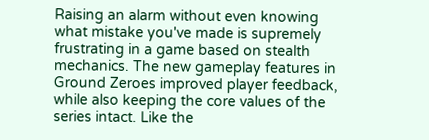Raising an alarm without even knowing what mistake you've made is supremely frustrating in a game based on stealth mechanics. The new gameplay features in Ground Zeroes improved player feedback, while also keeping the core values of the series intact. Like the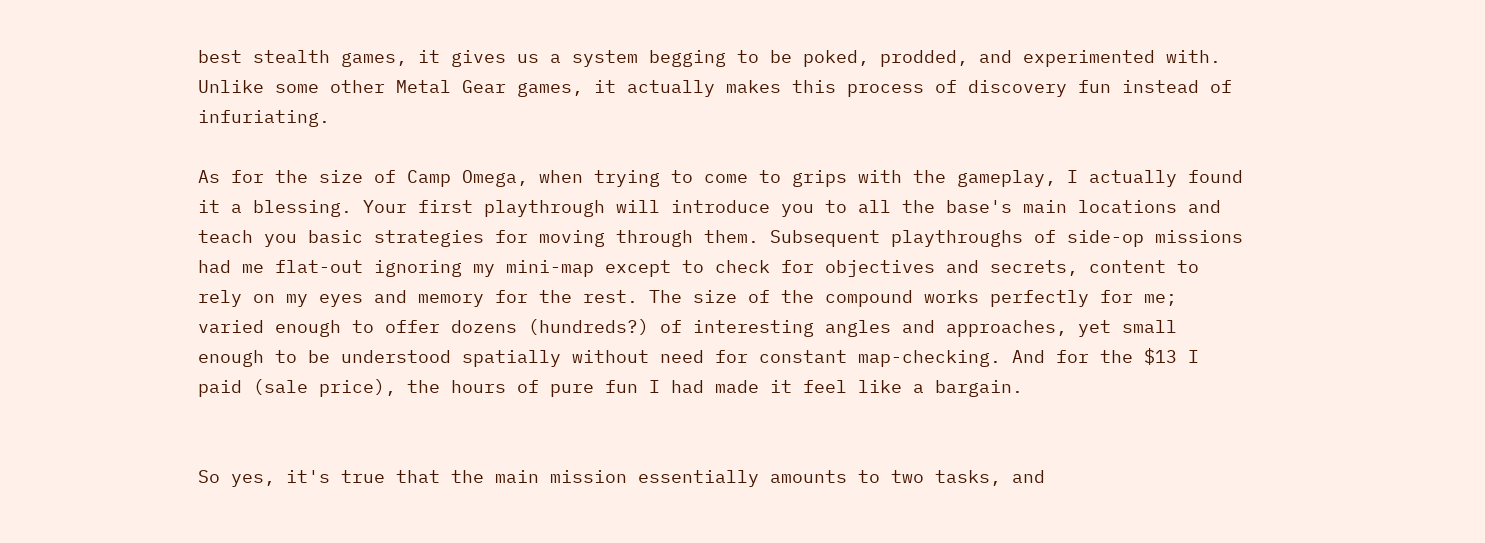best stealth games, it gives us a system begging to be poked, prodded, and experimented with. Unlike some other Metal Gear games, it actually makes this process of discovery fun instead of infuriating.

As for the size of Camp Omega, when trying to come to grips with the gameplay, I actually found it a blessing. Your first playthrough will introduce you to all the base's main locations and teach you basic strategies for moving through them. Subsequent playthroughs of side-op missions had me flat-out ignoring my mini-map except to check for objectives and secrets, content to rely on my eyes and memory for the rest. The size of the compound works perfectly for me; varied enough to offer dozens (hundreds?) of interesting angles and approaches, yet small enough to be understood spatially without need for constant map-checking. And for the $13 I paid (sale price), the hours of pure fun I had made it feel like a bargain.


So yes, it's true that the main mission essentially amounts to two tasks, and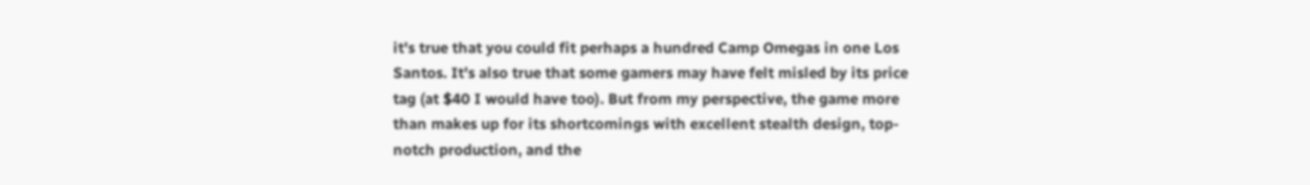it's true that you could fit perhaps a hundred Camp Omegas in one Los Santos. It's also true that some gamers may have felt misled by its price tag (at $40 I would have too). But from my perspective, the game more than makes up for its shortcomings with excellent stealth design, top-notch production, and the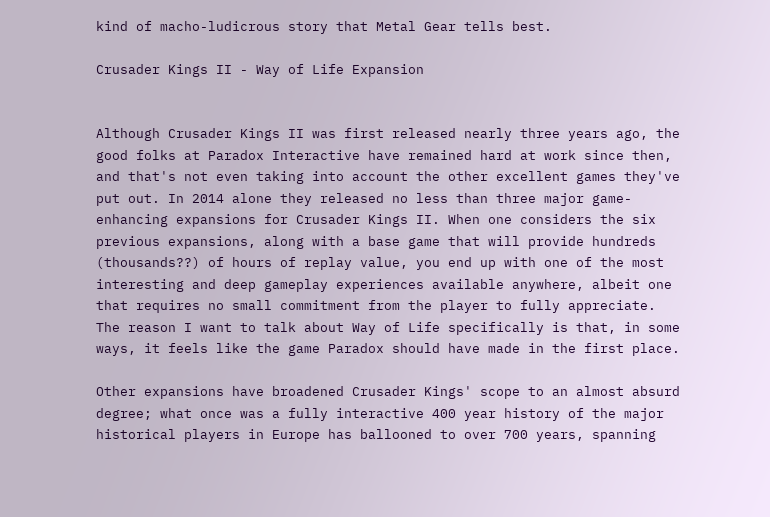kind of macho-ludicrous story that Metal Gear tells best.

Crusader Kings II - Way of Life Expansion


Although Crusader Kings II was first released nearly three years ago, the good folks at Paradox Interactive have remained hard at work since then, and that's not even taking into account the other excellent games they've put out. In 2014 alone they released no less than three major game-enhancing expansions for Crusader Kings II. When one considers the six previous expansions, along with a base game that will provide hundreds (thousands??) of hours of replay value, you end up with one of the most interesting and deep gameplay experiences available anywhere, albeit one that requires no small commitment from the player to fully appreciate. The reason I want to talk about Way of Life specifically is that, in some ways, it feels like the game Paradox should have made in the first place.

Other expansions have broadened Crusader Kings' scope to an almost absurd degree; what once was a fully interactive 400 year history of the major historical players in Europe has ballooned to over 700 years, spanning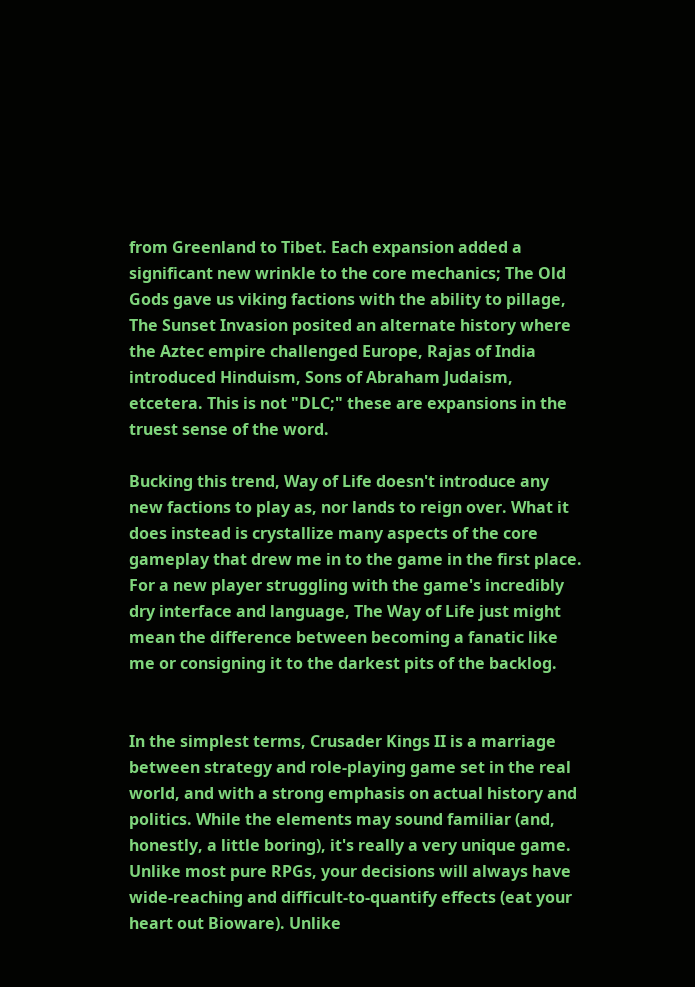from Greenland to Tibet. Each expansion added a significant new wrinkle to the core mechanics; The Old Gods gave us viking factions with the ability to pillage, The Sunset Invasion posited an alternate history where the Aztec empire challenged Europe, Rajas of India introduced Hinduism, Sons of Abraham Judaism, etcetera. This is not "DLC;" these are expansions in the truest sense of the word.

Bucking this trend, Way of Life doesn't introduce any new factions to play as, nor lands to reign over. What it does instead is crystallize many aspects of the core gameplay that drew me in to the game in the first place. For a new player struggling with the game's incredibly dry interface and language, The Way of Life just might mean the difference between becoming a fanatic like me or consigning it to the darkest pits of the backlog.


In the simplest terms, Crusader Kings II is a marriage between strategy and role-playing game set in the real world, and with a strong emphasis on actual history and politics. While the elements may sound familiar (and, honestly, a little boring), it's really a very unique game. Unlike most pure RPGs, your decisions will always have wide-reaching and difficult-to-quantify effects (eat your heart out Bioware). Unlike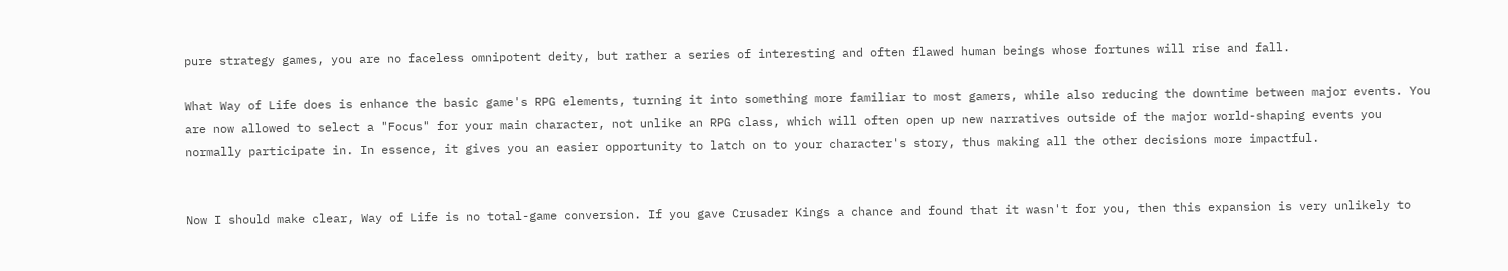pure strategy games, you are no faceless omnipotent deity, but rather a series of interesting and often flawed human beings whose fortunes will rise and fall.

What Way of Life does is enhance the basic game's RPG elements, turning it into something more familiar to most gamers, while also reducing the downtime between major events. You are now allowed to select a "Focus" for your main character, not unlike an RPG class, which will often open up new narratives outside of the major world-shaping events you normally participate in. In essence, it gives you an easier opportunity to latch on to your character's story, thus making all the other decisions more impactful.


Now I should make clear, Way of Life is no total-game conversion. If you gave Crusader Kings a chance and found that it wasn't for you, then this expansion is very unlikely to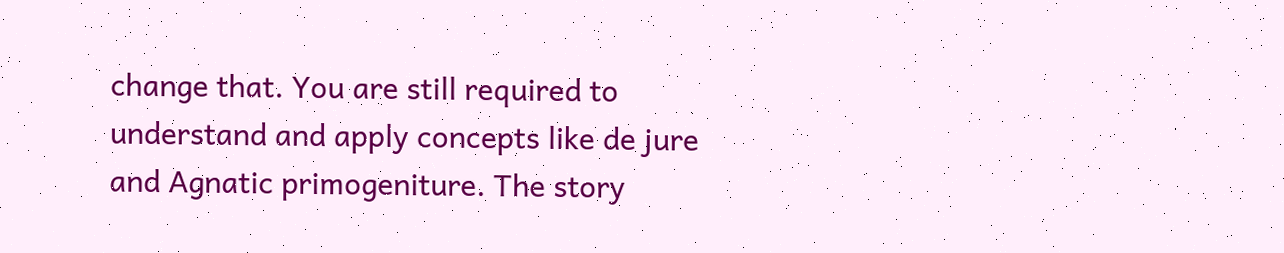change that. You are still required to understand and apply concepts like de jure and Agnatic primogeniture. The story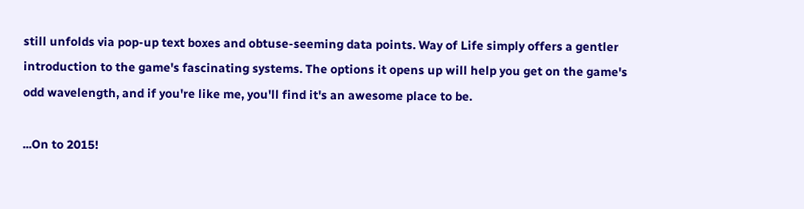still unfolds via pop-up text boxes and obtuse-seeming data points. Way of Life simply offers a gentler introduction to the game's fascinating systems. The options it opens up will help you get on the game's odd wavelength, and if you're like me, you'll find it's an awesome place to be.

...On to 2015!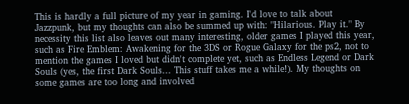This is hardly a full picture of my year in gaming. I'd love to talk about Jazzpunk, but my thoughts can also be summed up with: "Hilarious. Play it." By necessity this list also leaves out many interesting, older games I played this year, such as Fire Emblem: Awakening for the 3DS or Rogue Galaxy for the ps2, not to mention the games I loved but didn't complete yet, such as Endless Legend or Dark Souls (yes, the first Dark Souls... This stuff takes me a while!). My thoughts on some games are too long and involved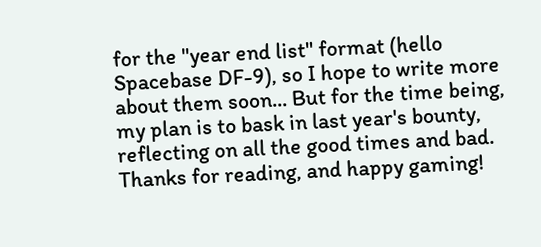for the "year end list" format (hello Spacebase DF-9), so I hope to write more about them soon... But for the time being, my plan is to bask in last year's bounty, reflecting on all the good times and bad. Thanks for reading, and happy gaming!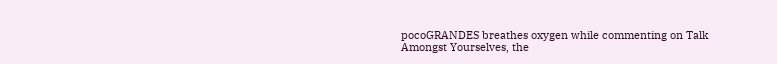pocoGRANDES breathes oxygen while commenting on Talk Amongst Yourselves, the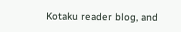Kotaku reader blog, and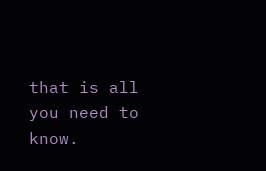that is all you need to know.